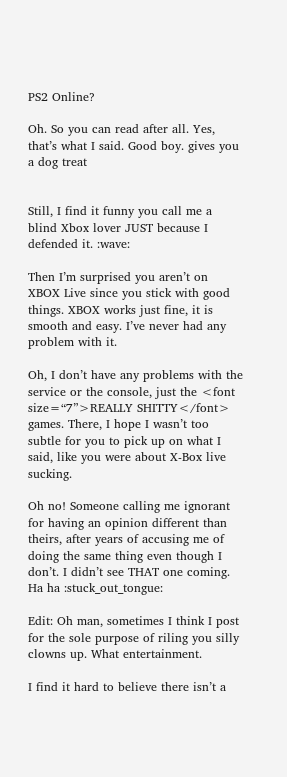PS2 Online?

Oh. So you can read after all. Yes, that’s what I said. Good boy. gives you a dog treat


Still, I find it funny you call me a blind Xbox lover JUST because I defended it. :wave:

Then I’m surprised you aren’t on XBOX Live since you stick with good things. XBOX works just fine, it is smooth and easy. I’ve never had any problem with it.

Oh, I don’t have any problems with the service or the console, just the <font size=“7”>REALLY SHITTY</font> games. There, I hope I wasn’t too subtle for you to pick up on what I said, like you were about X-Box live sucking.

Oh no! Someone calling me ignorant for having an opinion different than theirs, after years of accusing me of doing the same thing even though I don’t. I didn’t see THAT one coming. Ha ha :stuck_out_tongue:

Edit: Oh man, sometimes I think I post for the sole purpose of riling you silly clowns up. What entertainment.

I find it hard to believe there isn’t a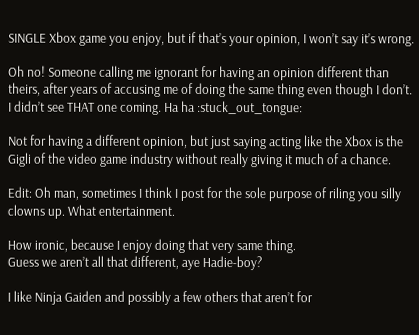SINGLE Xbox game you enjoy, but if that’s your opinion, I won’t say it’s wrong.

Oh no! Someone calling me ignorant for having an opinion different than theirs, after years of accusing me of doing the same thing even though I don’t. I didn’t see THAT one coming. Ha ha :stuck_out_tongue:

Not for having a different opinion, but just saying acting like the Xbox is the Gigli of the video game industry without really giving it much of a chance.

Edit: Oh man, sometimes I think I post for the sole purpose of riling you silly clowns up. What entertainment.

How ironic, because I enjoy doing that very same thing.
Guess we aren’t all that different, aye Hadie-boy?

I like Ninja Gaiden and possibly a few others that aren’t for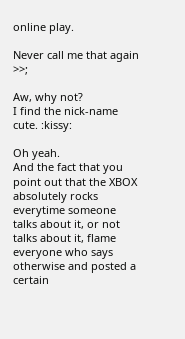online play.

Never call me that again >>;

Aw, why not?
I find the nick-name cute. :kissy:

Oh yeah.
And the fact that you point out that the XBOX absolutely rocks everytime someone talks about it, or not talks about it, flame everyone who says otherwise and posted a certain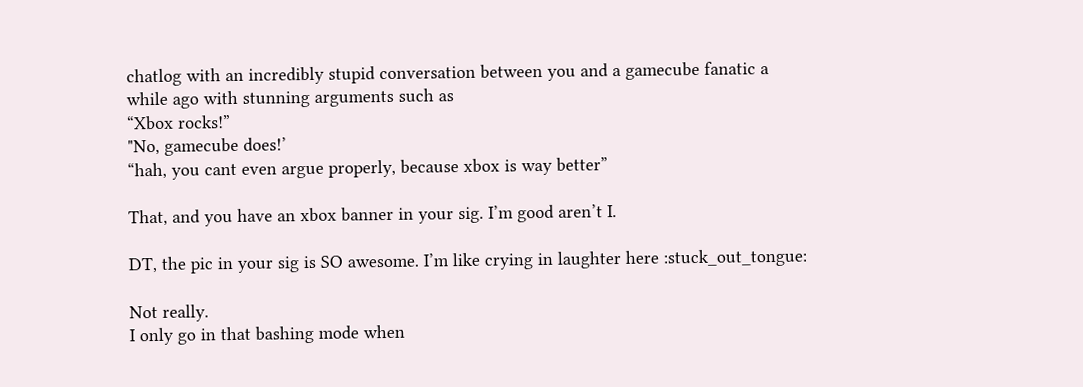chatlog with an incredibly stupid conversation between you and a gamecube fanatic a while ago with stunning arguments such as
“Xbox rocks!”
"No, gamecube does!’
“hah, you cant even argue properly, because xbox is way better”

That, and you have an xbox banner in your sig. I’m good aren’t I.

DT, the pic in your sig is SO awesome. I’m like crying in laughter here :stuck_out_tongue:

Not really.
I only go in that bashing mode when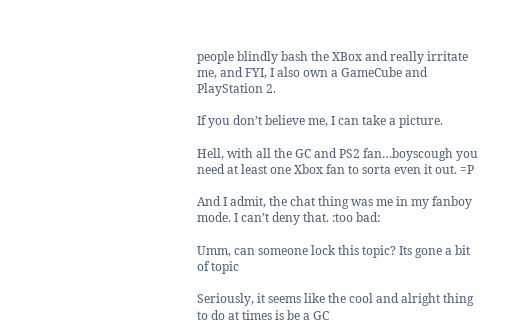people blindly bash the XBox and really irritate me, and FYI, I also own a GameCube and PlayStation 2.

If you don’t believe me, I can take a picture.

Hell, with all the GC and PS2 fan…boyscough you need at least one Xbox fan to sorta even it out. =P

And I admit, the chat thing was me in my fanboy mode. I can’t deny that. :too bad:

Umm, can someone lock this topic? Its gone a bit of topic

Seriously, it seems like the cool and alright thing to do at times is be a GC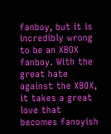fanboy, but it is incredibly wrong to be an XBOX fanboy. With the great hate against the XBOX, it takes a great love that becomes fanoyish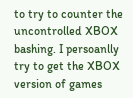to try to counter the uncontrolled XBOX bashing. I persoanlly try to get the XBOX version of games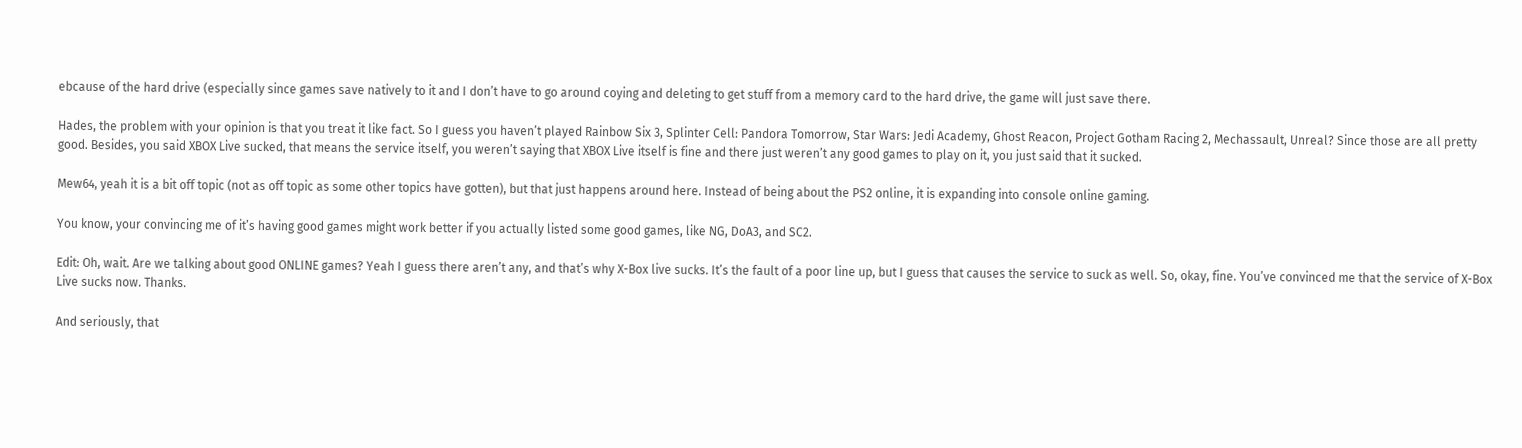ebcause of the hard drive (especially since games save natively to it and I don’t have to go around coying and deleting to get stuff from a memory card to the hard drive, the game will just save there.

Hades, the problem with your opinion is that you treat it like fact. So I guess you haven’t played Rainbow Six 3, Splinter Cell: Pandora Tomorrow, Star Wars: Jedi Academy, Ghost Reacon, Project Gotham Racing 2, Mechassault, Unreal? Since those are all pretty good. Besides, you said XBOX Live sucked, that means the service itself, you weren’t saying that XBOX Live itself is fine and there just weren’t any good games to play on it, you just said that it sucked.

Mew64, yeah it is a bit off topic (not as off topic as some other topics have gotten), but that just happens around here. Instead of being about the PS2 online, it is expanding into console online gaming.

You know, your convincing me of it’s having good games might work better if you actually listed some good games, like NG, DoA3, and SC2.

Edit: Oh, wait. Are we talking about good ONLINE games? Yeah I guess there aren’t any, and that’s why X-Box live sucks. It’s the fault of a poor line up, but I guess that causes the service to suck as well. So, okay, fine. You’ve convinced me that the service of X-Box Live sucks now. Thanks.

And seriously, that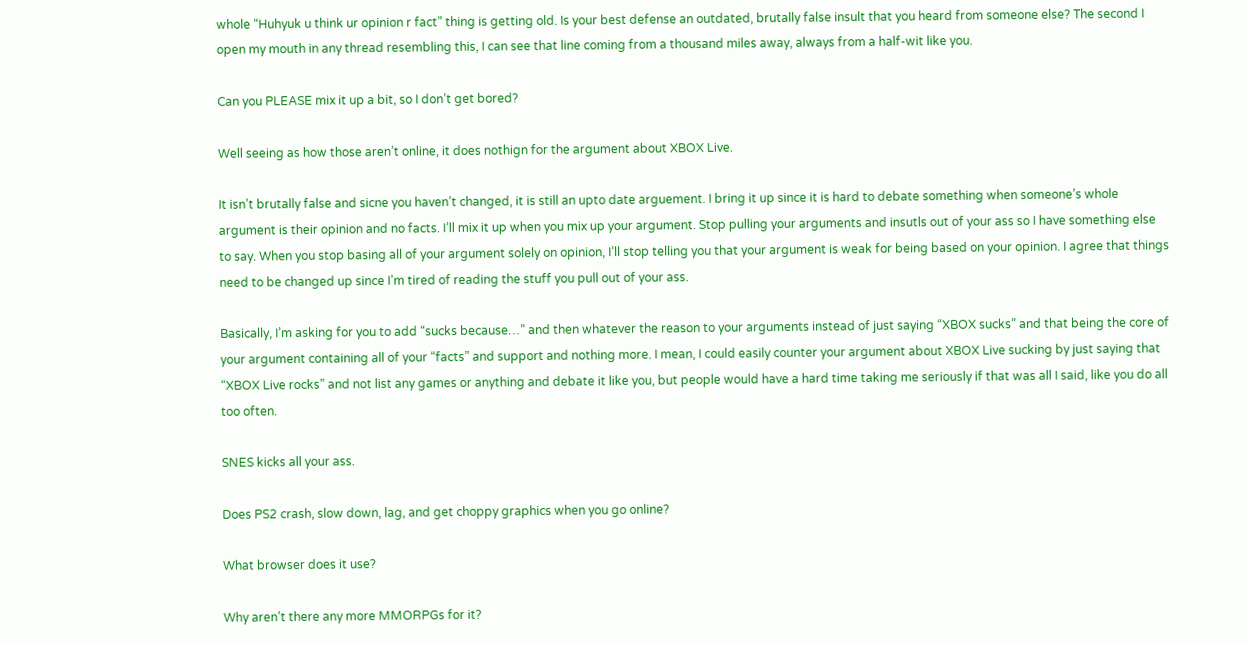whole “Huhyuk u think ur opinion r fact” thing is getting old. Is your best defense an outdated, brutally false insult that you heard from someone else? The second I open my mouth in any thread resembling this, I can see that line coming from a thousand miles away, always from a half-wit like you.

Can you PLEASE mix it up a bit, so I don’t get bored?

Well seeing as how those aren’t online, it does nothign for the argument about XBOX Live.

It isn’t brutally false and sicne you haven’t changed, it is still an upto date arguement. I bring it up since it is hard to debate something when someone’s whole argument is their opinion and no facts. I’ll mix it up when you mix up your argument. Stop pulling your arguments and insutls out of your ass so I have something else to say. When you stop basing all of your argument solely on opinion, I’ll stop telling you that your argument is weak for being based on your opinion. I agree that things need to be changed up since I’m tired of reading the stuff you pull out of your ass.

Basically, I’m asking for you to add “sucks because…” and then whatever the reason to your arguments instead of just saying “XBOX sucks” and that being the core of your argument containing all of your “facts” and support and nothing more. I mean, I could easily counter your argument about XBOX Live sucking by just saying that “XBOX Live rocks” and not list any games or anything and debate it like you, but people would have a hard time taking me seriously if that was all I said, like you do all too often.

SNES kicks all your ass.

Does PS2 crash, slow down, lag, and get choppy graphics when you go online?

What browser does it use?

Why aren’t there any more MMORPGs for it?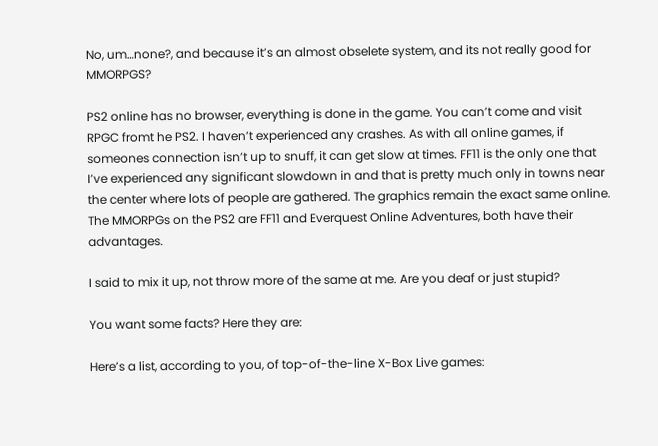No, um…none?, and because it’s an almost obselete system, and its not really good for MMORPGS?

PS2 online has no browser, everything is done in the game. You can’t come and visit RPGC fromt he PS2. I haven’t experienced any crashes. As with all online games, if someones connection isn’t up to snuff, it can get slow at times. FF11 is the only one that I’ve experienced any significant slowdown in and that is pretty much only in towns near the center where lots of people are gathered. The graphics remain the exact same online. The MMORPGs on the PS2 are FF11 and Everquest Online Adventures, both have their advantages.

I said to mix it up, not throw more of the same at me. Are you deaf or just stupid?

You want some facts? Here they are:

Here’s a list, according to you, of top-of-the-line X-Box Live games: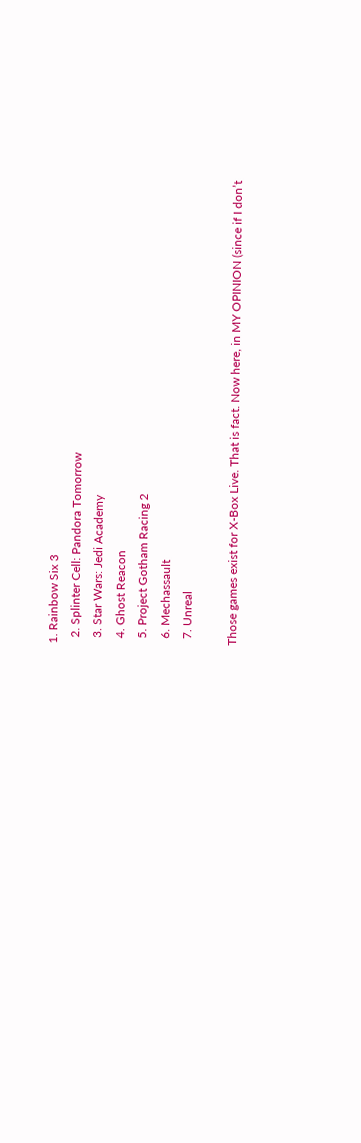1. Rainbow Six 3
  2. Splinter Cell: Pandora Tomorrow
  3. Star Wars: Jedi Academy
  4. Ghost Reacon
  5. Project Gotham Racing 2
  6. Mechassault
  7. Unreal

Those games exist for X-Box Live. That is fact. Now here, in MY OPINION (since if I don’t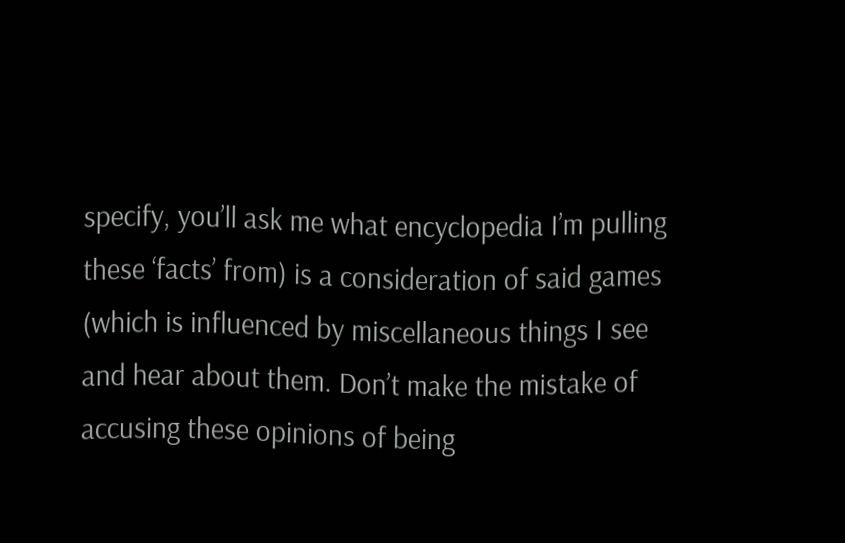specify, you’ll ask me what encyclopedia I’m pulling these ‘facts’ from) is a consideration of said games (which is influenced by miscellaneous things I see and hear about them. Don’t make the mistake of accusing these opinions of being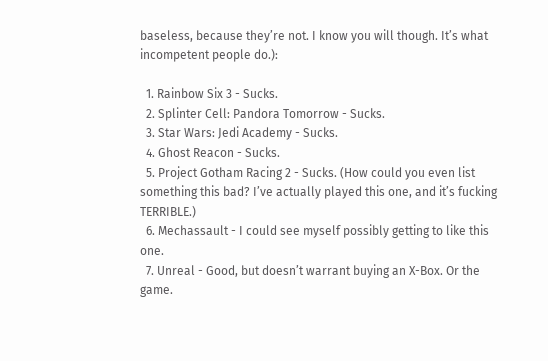baseless, because they’re not. I know you will though. It’s what incompetent people do.):

  1. Rainbow Six 3 - Sucks.
  2. Splinter Cell: Pandora Tomorrow - Sucks.
  3. Star Wars: Jedi Academy - Sucks.
  4. Ghost Reacon - Sucks.
  5. Project Gotham Racing 2 - Sucks. (How could you even list something this bad? I’ve actually played this one, and it’s fucking TERRIBLE.)
  6. Mechassault - I could see myself possibly getting to like this one.
  7. Unreal - Good, but doesn’t warrant buying an X-Box. Or the game.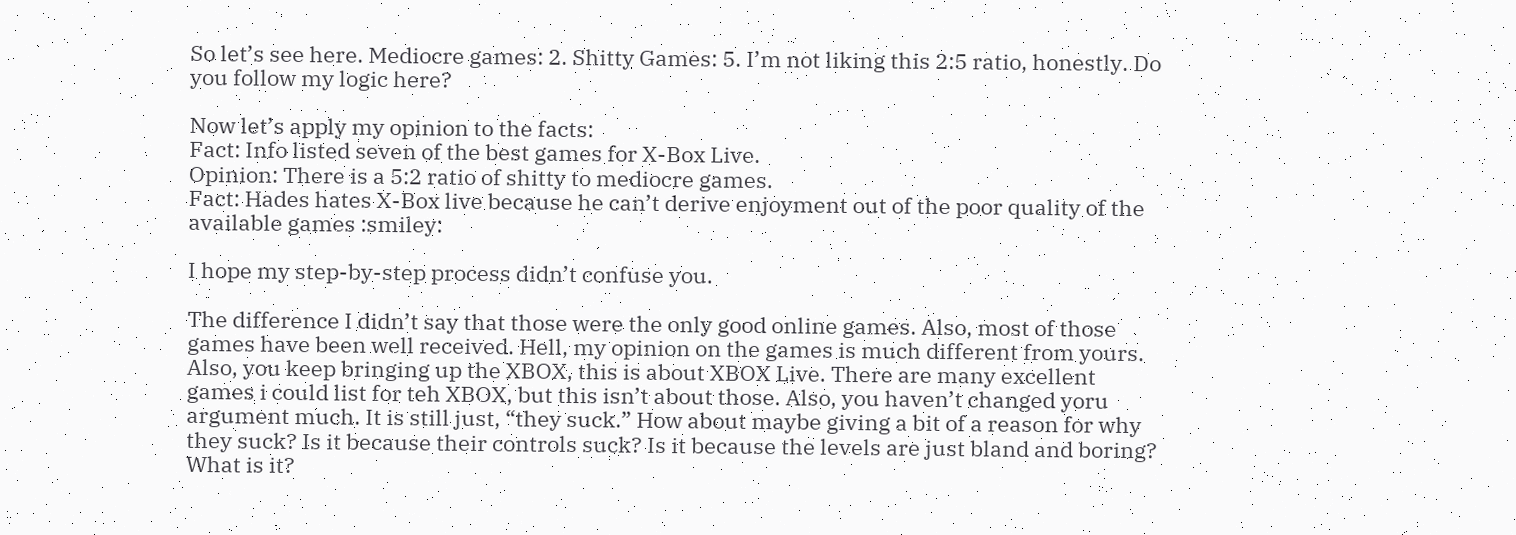So let’s see here. Mediocre games: 2. Shitty Games: 5. I’m not liking this 2:5 ratio, honestly. Do you follow my logic here?

Now let’s apply my opinion to the facts:
Fact: Info listed seven of the best games for X-Box Live.
Opinion: There is a 5:2 ratio of shitty to mediocre games.
Fact: Hades hates X-Box live because he can’t derive enjoyment out of the poor quality of the available games :smiley:

I hope my step-by-step process didn’t confuse you.

The difference I didn’t say that those were the only good online games. Also, most of those games have been well received. Hell, my opinion on the games is much different from yours. Also, you keep bringing up the XBOX, this is about XBOX Live. There are many excellent games i could list for teh XBOX, but this isn’t about those. Also, you haven’t changed yoru argument much. It is still just, “they suck.” How about maybe giving a bit of a reason for why they suck? Is it because their controls suck? Is it because the levels are just bland and boring? What is it?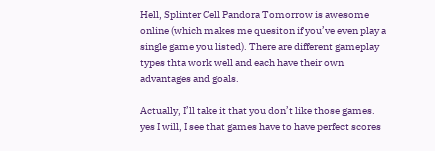Hell, Splinter Cell Pandora Tomorrow is awesome online (which makes me quesiton if you’ve even play a single game you listed). There are different gameplay types thta work well and each have their own advantages and goals.

Actually, I’ll take it that you don’t like those games. yes I will, I see that games have to have perfect scores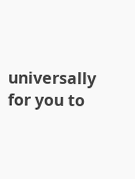universally for you to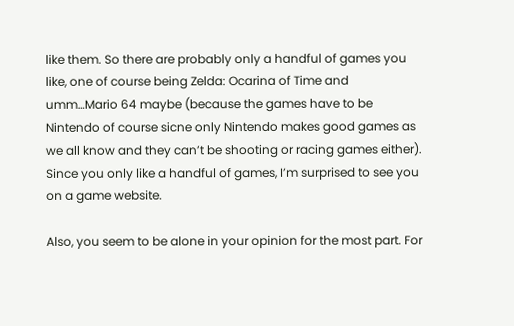like them. So there are probably only a handful of games you like, one of course being Zelda: Ocarina of Time and umm…Mario 64 maybe (because the games have to be Nintendo of course sicne only Nintendo makes good games as we all know and they can’t be shooting or racing games either). Since you only like a handful of games, I’m surprised to see you on a game website.

Also, you seem to be alone in your opinion for the most part. For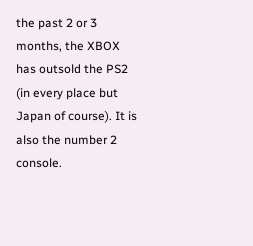the past 2 or 3 months, the XBOX has outsold the PS2 (in every place but Japan of course). It is also the number 2 console.